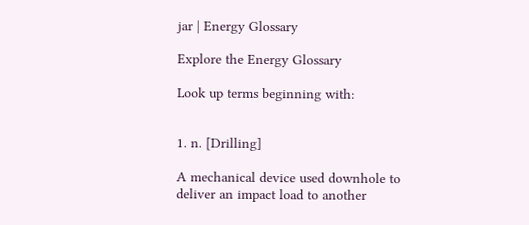jar | Energy Glossary

Explore the Energy Glossary

Look up terms beginning with:


1. n. [Drilling]

A mechanical device used downhole to deliver an impact load to another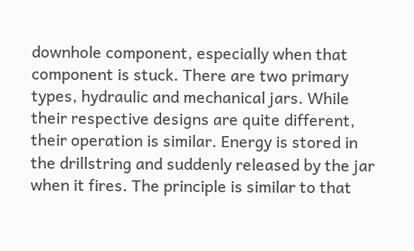downhole component, especially when that component is stuck. There are two primary types, hydraulic and mechanical jars. While their respective designs are quite different, their operation is similar. Energy is stored in the drillstring and suddenly released by the jar when it fires. The principle is similar to that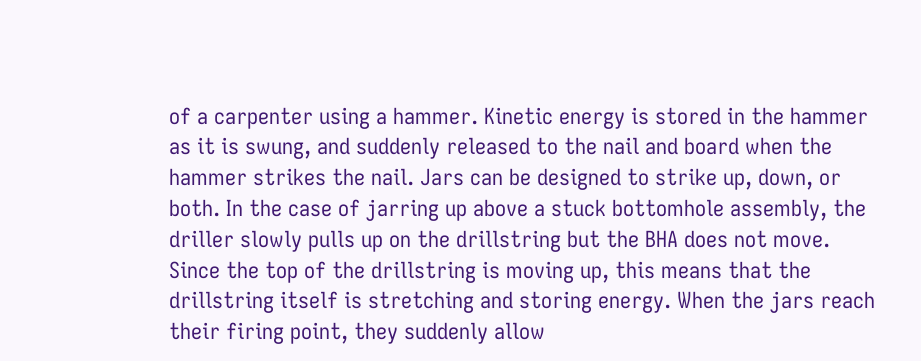of a carpenter using a hammer. Kinetic energy is stored in the hammer as it is swung, and suddenly released to the nail and board when the hammer strikes the nail. Jars can be designed to strike up, down, or both. In the case of jarring up above a stuck bottomhole assembly, the driller slowly pulls up on the drillstring but the BHA does not move. Since the top of the drillstring is moving up, this means that the drillstring itself is stretching and storing energy. When the jars reach their firing point, they suddenly allow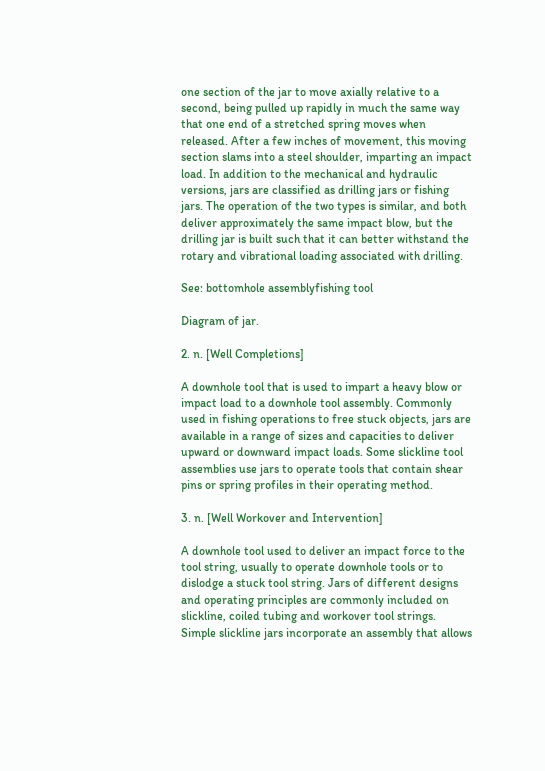one section of the jar to move axially relative to a second, being pulled up rapidly in much the same way that one end of a stretched spring moves when released. After a few inches of movement, this moving section slams into a steel shoulder, imparting an impact load. In addition to the mechanical and hydraulic versions, jars are classified as drilling jars or fishing jars. The operation of the two types is similar, and both deliver approximately the same impact blow, but the drilling jar is built such that it can better withstand the rotary and vibrational loading associated with drilling.

See: bottomhole assemblyfishing tool

Diagram of jar.

2. n. [Well Completions]

A downhole tool that is used to impart a heavy blow or impact load to a downhole tool assembly. Commonly used in fishing operations to free stuck objects, jars are available in a range of sizes and capacities to deliver upward or downward impact loads. Some slickline tool assemblies use jars to operate tools that contain shear pins or spring profiles in their operating method.

3. n. [Well Workover and Intervention]

A downhole tool used to deliver an impact force to the tool string, usually to operate downhole tools or to dislodge a stuck tool string. Jars of different designs and operating principles are commonly included on slickline, coiled tubing and workover tool strings. Simple slickline jars incorporate an assembly that allows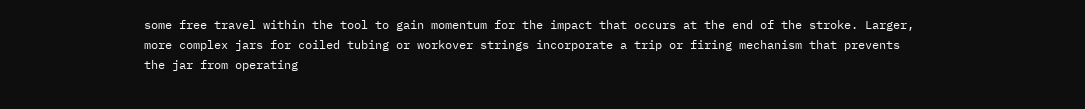some free travel within the tool to gain momentum for the impact that occurs at the end of the stroke. Larger, more complex jars for coiled tubing or workover strings incorporate a trip or firing mechanism that prevents the jar from operating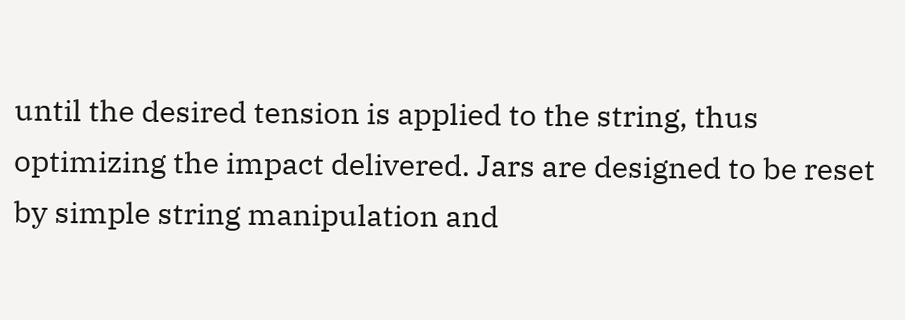until the desired tension is applied to the string, thus optimizing the impact delivered. Jars are designed to be reset by simple string manipulation and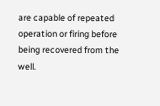are capable of repeated operation or firing before being recovered from the well.